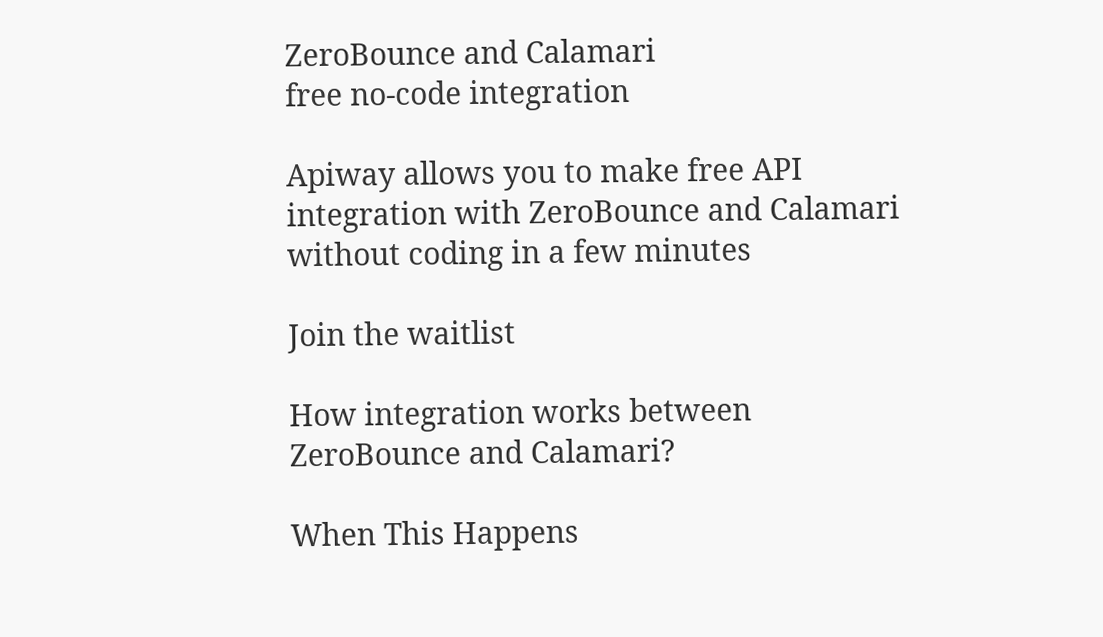ZeroBounce and Calamari
free no-code integration

Apiway allows you to make free API integration with ZeroBounce and Calamari without coding in a few minutes

Join the waitlist

How integration works between ZeroBounce and Calamari?

When This Happens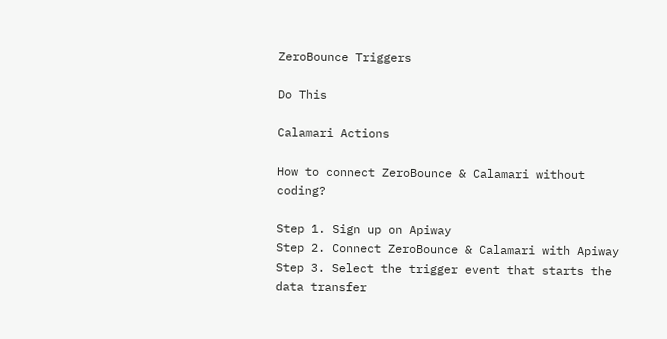ZeroBounce Triggers

Do This

Calamari Actions

How to connect ZeroBounce & Calamari without coding?

Step 1. Sign up on Apiway
Step 2. Connect ZeroBounce & Calamari with Apiway
Step 3. Select the trigger event that starts the data transfer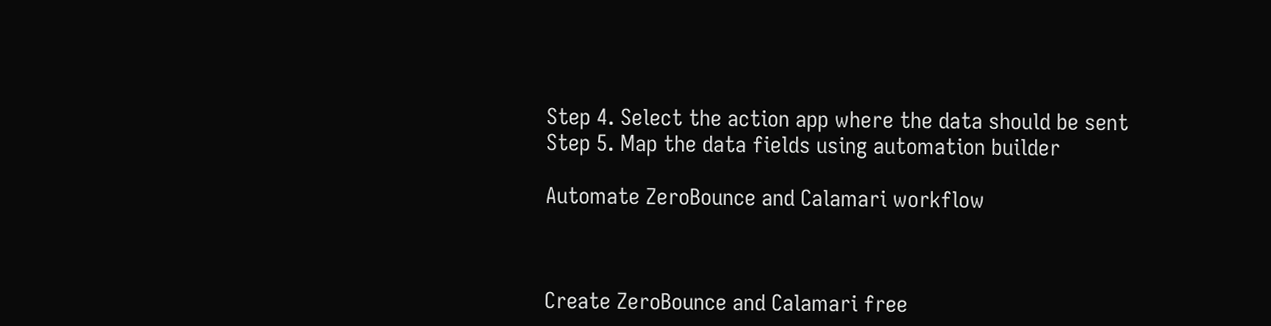Step 4. Select the action app where the data should be sent
Step 5. Map the data fields using automation builder

Automate ZeroBounce and Calamari workflow



Create ZeroBounce and Calamari free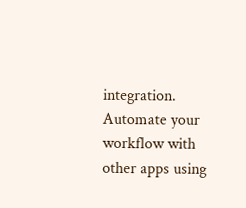integration. Automate your workflow with other apps using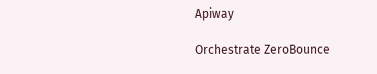Apiway

Orchestrate ZeroBounce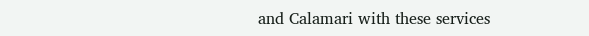and Calamari with these services